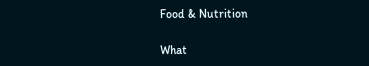Food & Nutrition

What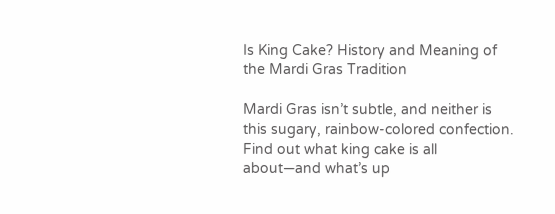Is King Cake? History and Meaning of the Mardi Gras Tradition

Mardi Gras isn’t subtle, and neither is this sugary, rainbow-colored confection. Find out what king cake is all about—and what’s up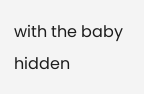with the baby hidden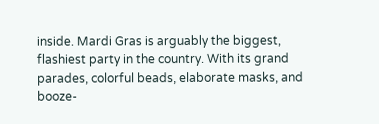inside. Mardi Gras is arguably the biggest, flashiest party in the country. With its grand parades, colorful beads, elaborate masks, and booze-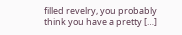filled revelry, you probably think you have a pretty […]